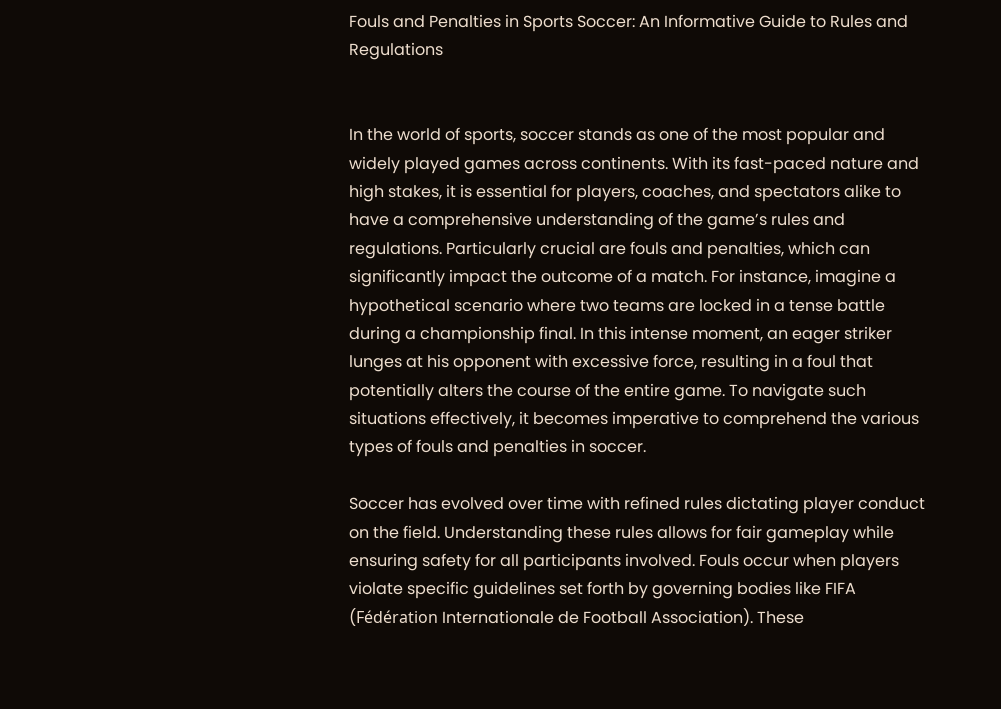Fouls and Penalties in Sports Soccer: An Informative Guide to Rules and Regulations


In the world of sports, soccer stands as one of the most popular and widely played games across continents. With its fast-paced nature and high stakes, it is essential for players, coaches, and spectators alike to have a comprehensive understanding of the game’s rules and regulations. Particularly crucial are fouls and penalties, which can significantly impact the outcome of a match. For instance, imagine a hypothetical scenario where two teams are locked in a tense battle during a championship final. In this intense moment, an eager striker lunges at his opponent with excessive force, resulting in a foul that potentially alters the course of the entire game. To navigate such situations effectively, it becomes imperative to comprehend the various types of fouls and penalties in soccer.

Soccer has evolved over time with refined rules dictating player conduct on the field. Understanding these rules allows for fair gameplay while ensuring safety for all participants involved. Fouls occur when players violate specific guidelines set forth by governing bodies like FIFA (Fédération Internationale de Football Association). These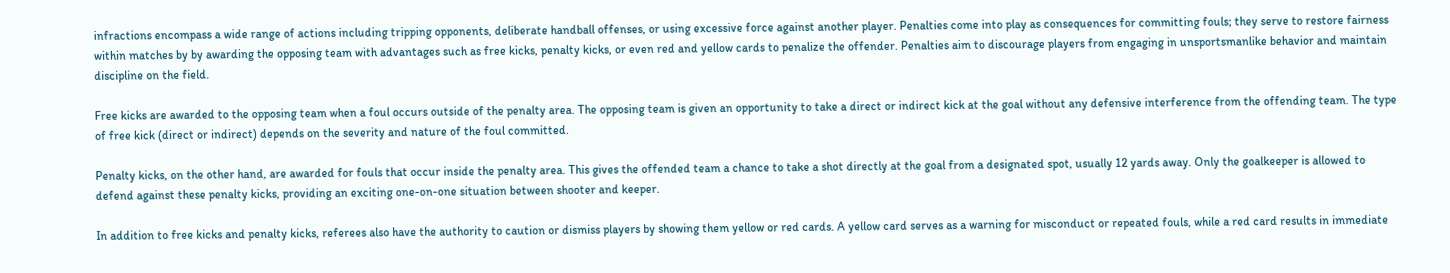infractions encompass a wide range of actions including tripping opponents, deliberate handball offenses, or using excessive force against another player. Penalties come into play as consequences for committing fouls; they serve to restore fairness within matches by by awarding the opposing team with advantages such as free kicks, penalty kicks, or even red and yellow cards to penalize the offender. Penalties aim to discourage players from engaging in unsportsmanlike behavior and maintain discipline on the field.

Free kicks are awarded to the opposing team when a foul occurs outside of the penalty area. The opposing team is given an opportunity to take a direct or indirect kick at the goal without any defensive interference from the offending team. The type of free kick (direct or indirect) depends on the severity and nature of the foul committed.

Penalty kicks, on the other hand, are awarded for fouls that occur inside the penalty area. This gives the offended team a chance to take a shot directly at the goal from a designated spot, usually 12 yards away. Only the goalkeeper is allowed to defend against these penalty kicks, providing an exciting one-on-one situation between shooter and keeper.

In addition to free kicks and penalty kicks, referees also have the authority to caution or dismiss players by showing them yellow or red cards. A yellow card serves as a warning for misconduct or repeated fouls, while a red card results in immediate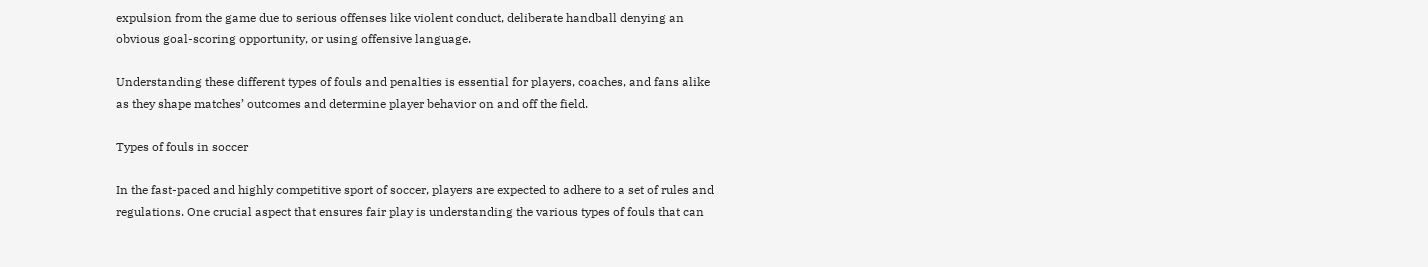expulsion from the game due to serious offenses like violent conduct, deliberate handball denying an obvious goal-scoring opportunity, or using offensive language.

Understanding these different types of fouls and penalties is essential for players, coaches, and fans alike as they shape matches’ outcomes and determine player behavior on and off the field.

Types of fouls in soccer

In the fast-paced and highly competitive sport of soccer, players are expected to adhere to a set of rules and regulations. One crucial aspect that ensures fair play is understanding the various types of fouls that can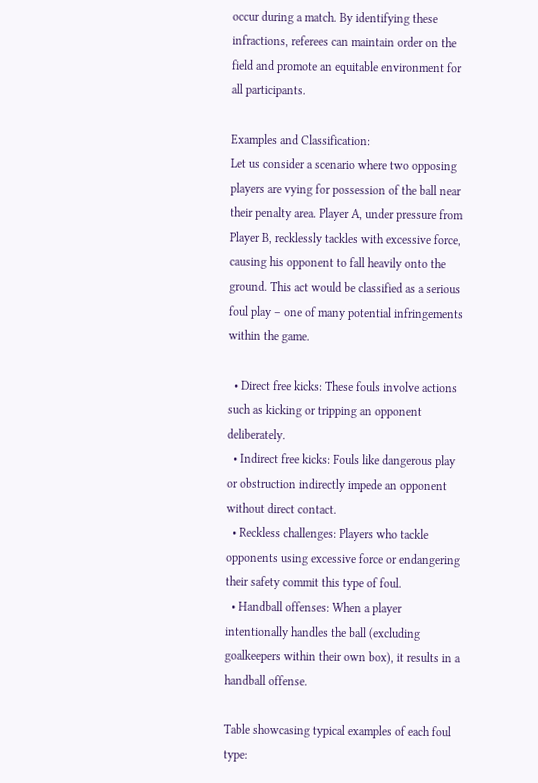occur during a match. By identifying these infractions, referees can maintain order on the field and promote an equitable environment for all participants.

Examples and Classification:
Let us consider a scenario where two opposing players are vying for possession of the ball near their penalty area. Player A, under pressure from Player B, recklessly tackles with excessive force, causing his opponent to fall heavily onto the ground. This act would be classified as a serious foul play – one of many potential infringements within the game.

  • Direct free kicks: These fouls involve actions such as kicking or tripping an opponent deliberately.
  • Indirect free kicks: Fouls like dangerous play or obstruction indirectly impede an opponent without direct contact.
  • Reckless challenges: Players who tackle opponents using excessive force or endangering their safety commit this type of foul.
  • Handball offenses: When a player intentionally handles the ball (excluding goalkeepers within their own box), it results in a handball offense.

Table showcasing typical examples of each foul type: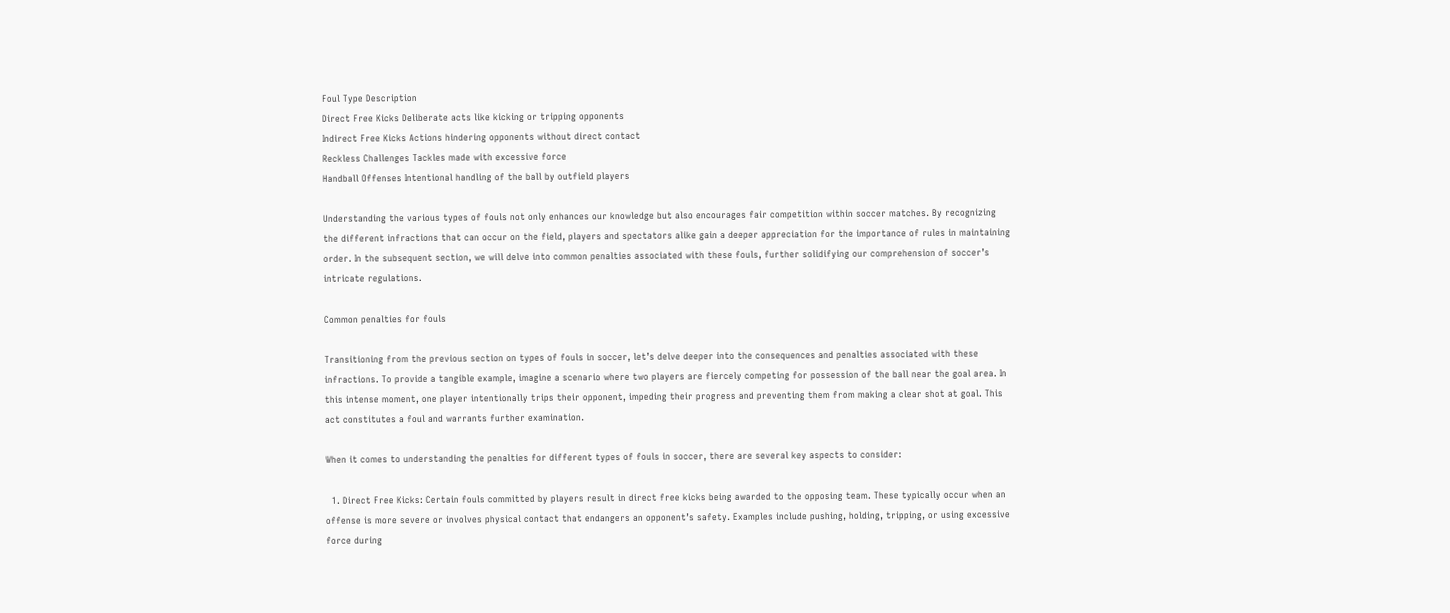Foul Type Description
Direct Free Kicks Deliberate acts like kicking or tripping opponents
Indirect Free Kicks Actions hindering opponents without direct contact
Reckless Challenges Tackles made with excessive force
Handball Offenses Intentional handling of the ball by outfield players

Understanding the various types of fouls not only enhances our knowledge but also encourages fair competition within soccer matches. By recognizing the different infractions that can occur on the field, players and spectators alike gain a deeper appreciation for the importance of rules in maintaining order. In the subsequent section, we will delve into common penalties associated with these fouls, further solidifying our comprehension of soccer’s intricate regulations.

Common penalties for fouls

Transitioning from the previous section on types of fouls in soccer, let’s delve deeper into the consequences and penalties associated with these infractions. To provide a tangible example, imagine a scenario where two players are fiercely competing for possession of the ball near the goal area. In this intense moment, one player intentionally trips their opponent, impeding their progress and preventing them from making a clear shot at goal. This act constitutes a foul and warrants further examination.

When it comes to understanding the penalties for different types of fouls in soccer, there are several key aspects to consider:

  1. Direct Free Kicks: Certain fouls committed by players result in direct free kicks being awarded to the opposing team. These typically occur when an offense is more severe or involves physical contact that endangers an opponent’s safety. Examples include pushing, holding, tripping, or using excessive force during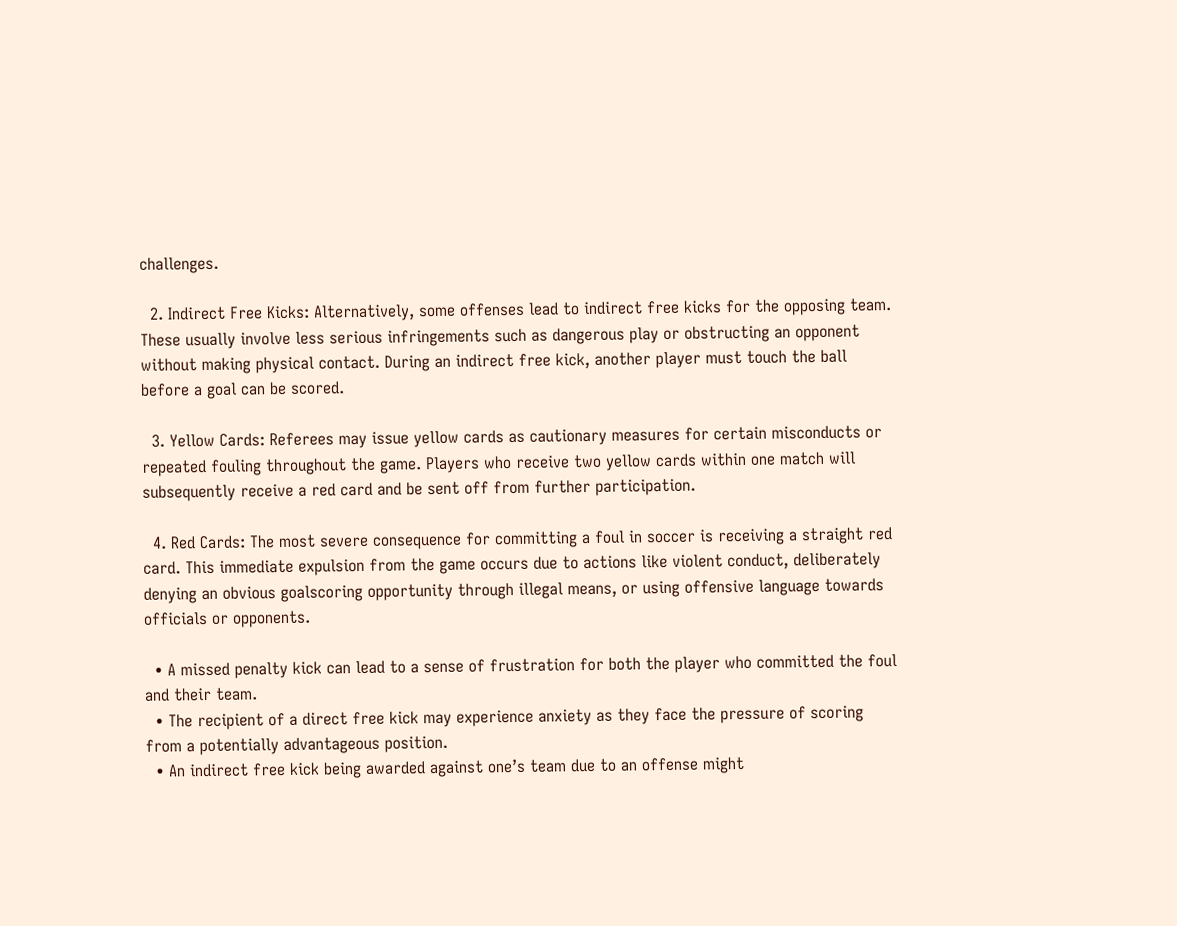challenges.

  2. Indirect Free Kicks: Alternatively, some offenses lead to indirect free kicks for the opposing team. These usually involve less serious infringements such as dangerous play or obstructing an opponent without making physical contact. During an indirect free kick, another player must touch the ball before a goal can be scored.

  3. Yellow Cards: Referees may issue yellow cards as cautionary measures for certain misconducts or repeated fouling throughout the game. Players who receive two yellow cards within one match will subsequently receive a red card and be sent off from further participation.

  4. Red Cards: The most severe consequence for committing a foul in soccer is receiving a straight red card. This immediate expulsion from the game occurs due to actions like violent conduct, deliberately denying an obvious goalscoring opportunity through illegal means, or using offensive language towards officials or opponents.

  • A missed penalty kick can lead to a sense of frustration for both the player who committed the foul and their team.
  • The recipient of a direct free kick may experience anxiety as they face the pressure of scoring from a potentially advantageous position.
  • An indirect free kick being awarded against one’s team due to an offense might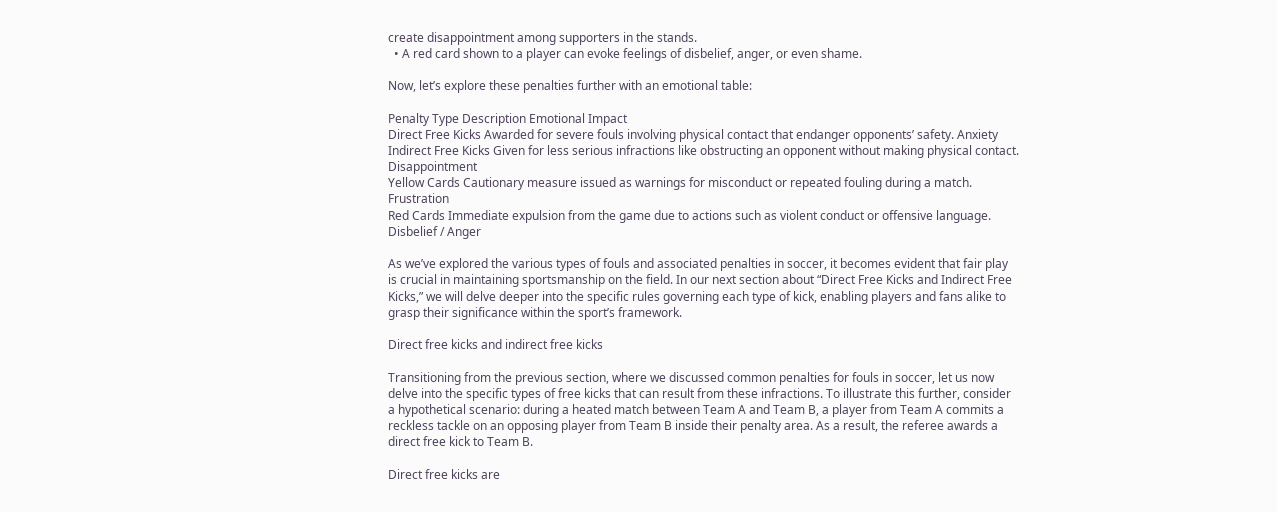create disappointment among supporters in the stands.
  • A red card shown to a player can evoke feelings of disbelief, anger, or even shame.

Now, let’s explore these penalties further with an emotional table:

Penalty Type Description Emotional Impact
Direct Free Kicks Awarded for severe fouls involving physical contact that endanger opponents’ safety. Anxiety
Indirect Free Kicks Given for less serious infractions like obstructing an opponent without making physical contact. Disappointment
Yellow Cards Cautionary measure issued as warnings for misconduct or repeated fouling during a match. Frustration
Red Cards Immediate expulsion from the game due to actions such as violent conduct or offensive language. Disbelief / Anger

As we’ve explored the various types of fouls and associated penalties in soccer, it becomes evident that fair play is crucial in maintaining sportsmanship on the field. In our next section about “Direct Free Kicks and Indirect Free Kicks,” we will delve deeper into the specific rules governing each type of kick, enabling players and fans alike to grasp their significance within the sport’s framework.

Direct free kicks and indirect free kicks

Transitioning from the previous section, where we discussed common penalties for fouls in soccer, let us now delve into the specific types of free kicks that can result from these infractions. To illustrate this further, consider a hypothetical scenario: during a heated match between Team A and Team B, a player from Team A commits a reckless tackle on an opposing player from Team B inside their penalty area. As a result, the referee awards a direct free kick to Team B.

Direct free kicks are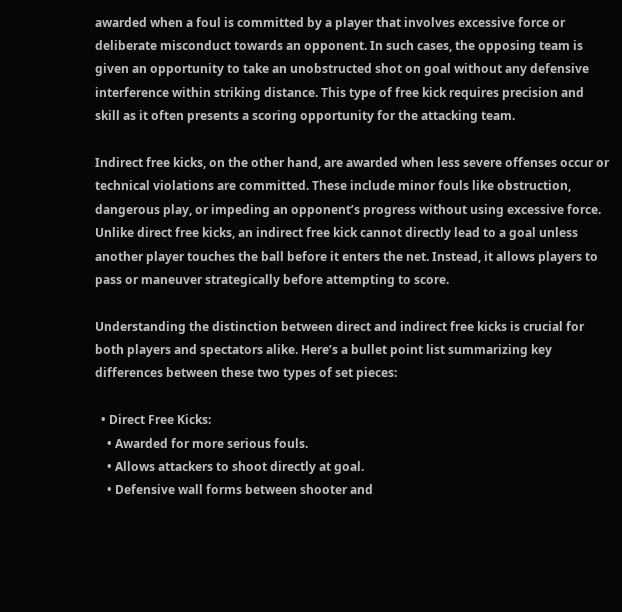awarded when a foul is committed by a player that involves excessive force or deliberate misconduct towards an opponent. In such cases, the opposing team is given an opportunity to take an unobstructed shot on goal without any defensive interference within striking distance. This type of free kick requires precision and skill as it often presents a scoring opportunity for the attacking team.

Indirect free kicks, on the other hand, are awarded when less severe offenses occur or technical violations are committed. These include minor fouls like obstruction, dangerous play, or impeding an opponent’s progress without using excessive force. Unlike direct free kicks, an indirect free kick cannot directly lead to a goal unless another player touches the ball before it enters the net. Instead, it allows players to pass or maneuver strategically before attempting to score.

Understanding the distinction between direct and indirect free kicks is crucial for both players and spectators alike. Here’s a bullet point list summarizing key differences between these two types of set pieces:

  • Direct Free Kicks:
    • Awarded for more serious fouls.
    • Allows attackers to shoot directly at goal.
    • Defensive wall forms between shooter and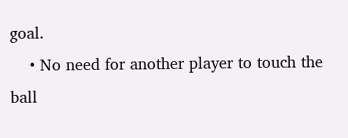goal.
    • No need for another player to touch the ball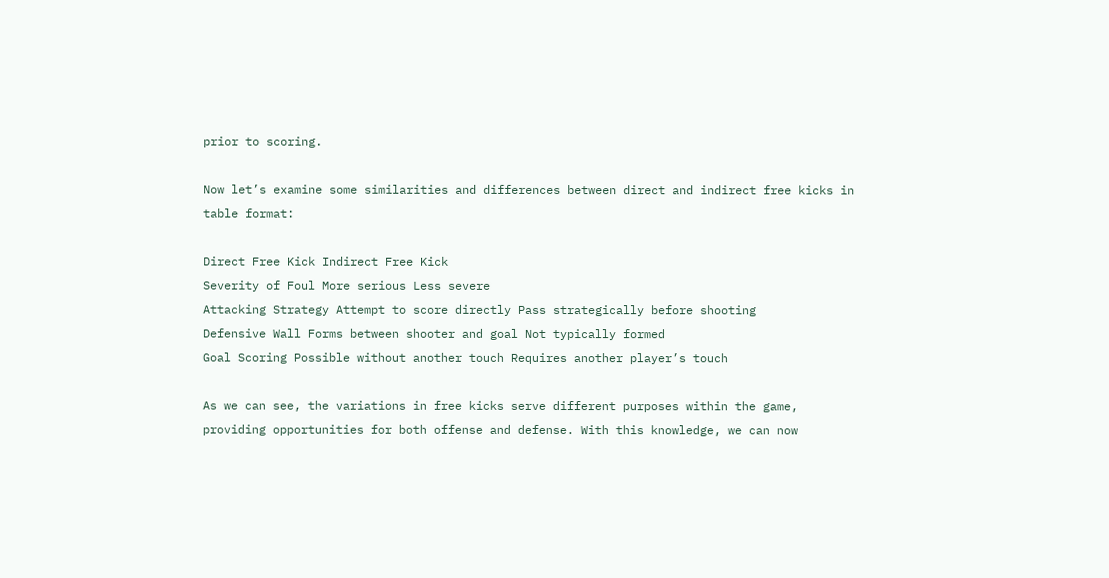prior to scoring.

Now let’s examine some similarities and differences between direct and indirect free kicks in table format:

Direct Free Kick Indirect Free Kick
Severity of Foul More serious Less severe
Attacking Strategy Attempt to score directly Pass strategically before shooting
Defensive Wall Forms between shooter and goal Not typically formed
Goal Scoring Possible without another touch Requires another player’s touch

As we can see, the variations in free kicks serve different purposes within the game, providing opportunities for both offense and defense. With this knowledge, we can now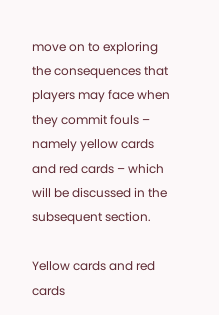move on to exploring the consequences that players may face when they commit fouls – namely yellow cards and red cards – which will be discussed in the subsequent section.

Yellow cards and red cards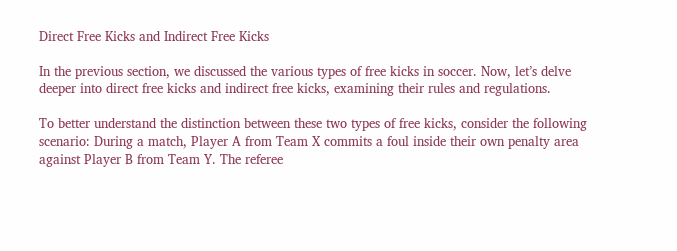Direct Free Kicks and Indirect Free Kicks

In the previous section, we discussed the various types of free kicks in soccer. Now, let’s delve deeper into direct free kicks and indirect free kicks, examining their rules and regulations.

To better understand the distinction between these two types of free kicks, consider the following scenario: During a match, Player A from Team X commits a foul inside their own penalty area against Player B from Team Y. The referee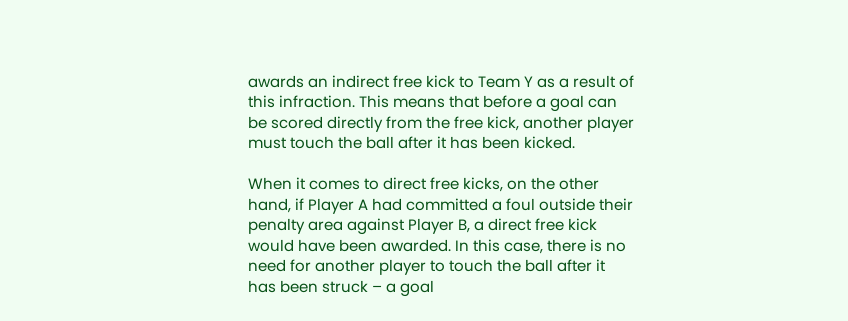awards an indirect free kick to Team Y as a result of this infraction. This means that before a goal can be scored directly from the free kick, another player must touch the ball after it has been kicked.

When it comes to direct free kicks, on the other hand, if Player A had committed a foul outside their penalty area against Player B, a direct free kick would have been awarded. In this case, there is no need for another player to touch the ball after it has been struck – a goal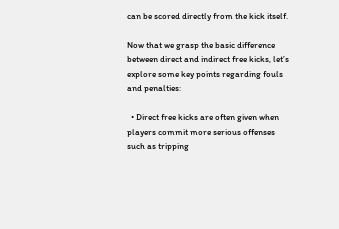can be scored directly from the kick itself.

Now that we grasp the basic difference between direct and indirect free kicks, let’s explore some key points regarding fouls and penalties:

  • Direct free kicks are often given when players commit more serious offenses such as tripping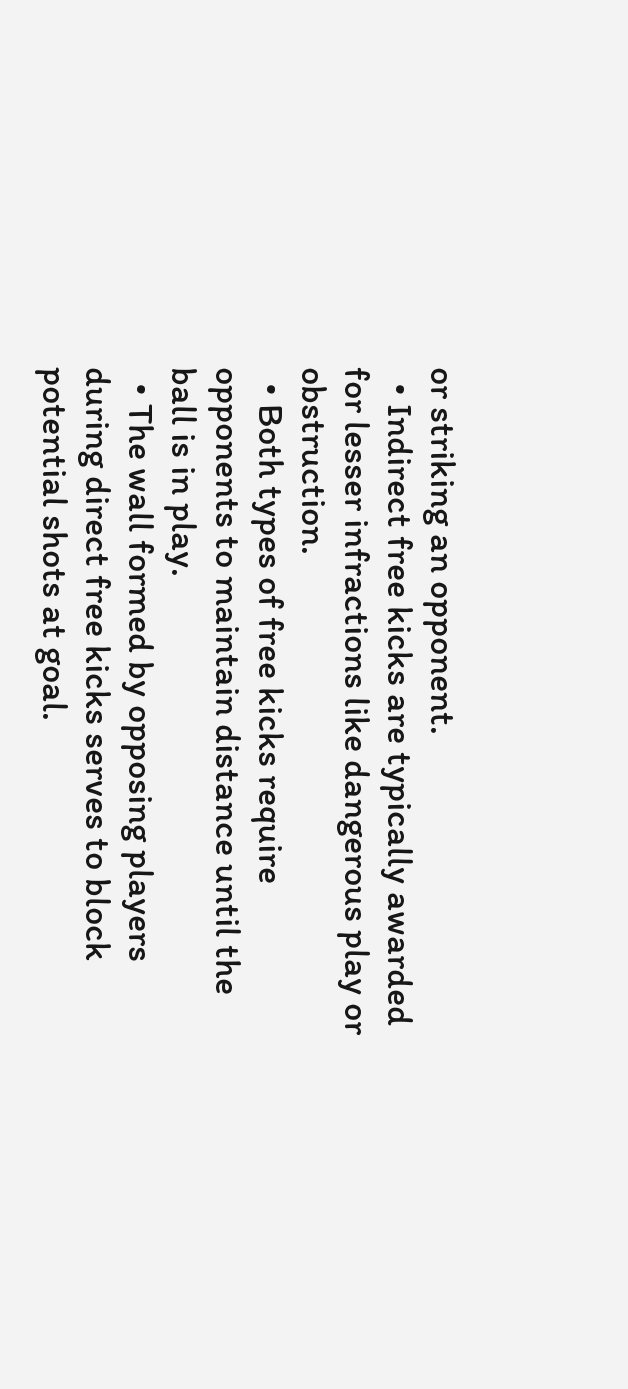or striking an opponent.
  • Indirect free kicks are typically awarded for lesser infractions like dangerous play or obstruction.
  • Both types of free kicks require opponents to maintain distance until the ball is in play.
  • The wall formed by opposing players during direct free kicks serves to block potential shots at goal.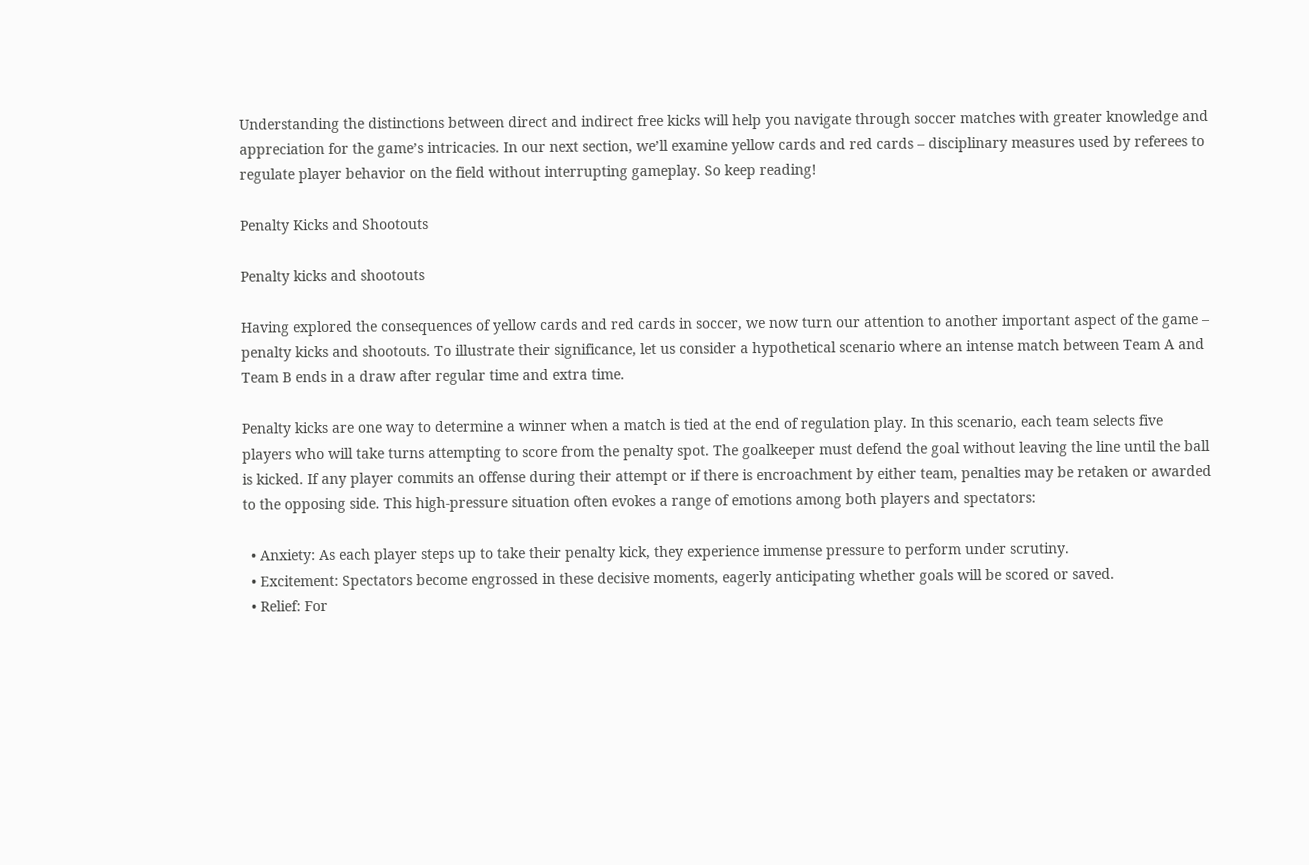Understanding the distinctions between direct and indirect free kicks will help you navigate through soccer matches with greater knowledge and appreciation for the game’s intricacies. In our next section, we’ll examine yellow cards and red cards – disciplinary measures used by referees to regulate player behavior on the field without interrupting gameplay. So keep reading!

Penalty Kicks and Shootouts

Penalty kicks and shootouts

Having explored the consequences of yellow cards and red cards in soccer, we now turn our attention to another important aspect of the game – penalty kicks and shootouts. To illustrate their significance, let us consider a hypothetical scenario where an intense match between Team A and Team B ends in a draw after regular time and extra time.

Penalty kicks are one way to determine a winner when a match is tied at the end of regulation play. In this scenario, each team selects five players who will take turns attempting to score from the penalty spot. The goalkeeper must defend the goal without leaving the line until the ball is kicked. If any player commits an offense during their attempt or if there is encroachment by either team, penalties may be retaken or awarded to the opposing side. This high-pressure situation often evokes a range of emotions among both players and spectators:

  • Anxiety: As each player steps up to take their penalty kick, they experience immense pressure to perform under scrutiny.
  • Excitement: Spectators become engrossed in these decisive moments, eagerly anticipating whether goals will be scored or saved.
  • Relief: For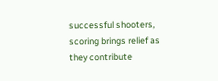successful shooters, scoring brings relief as they contribute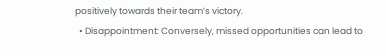positively towards their team’s victory.
  • Disappointment: Conversely, missed opportunities can lead to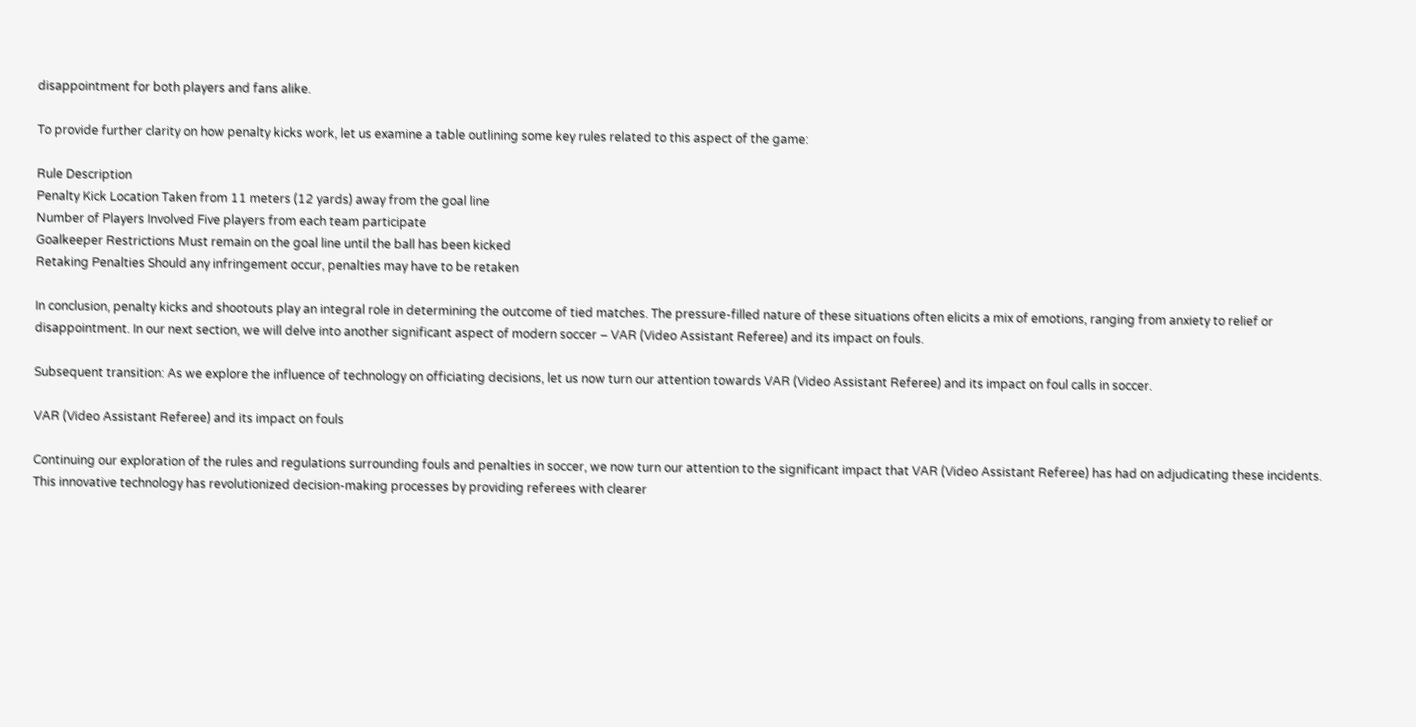disappointment for both players and fans alike.

To provide further clarity on how penalty kicks work, let us examine a table outlining some key rules related to this aspect of the game:

Rule Description
Penalty Kick Location Taken from 11 meters (12 yards) away from the goal line
Number of Players Involved Five players from each team participate
Goalkeeper Restrictions Must remain on the goal line until the ball has been kicked
Retaking Penalties Should any infringement occur, penalties may have to be retaken

In conclusion, penalty kicks and shootouts play an integral role in determining the outcome of tied matches. The pressure-filled nature of these situations often elicits a mix of emotions, ranging from anxiety to relief or disappointment. In our next section, we will delve into another significant aspect of modern soccer – VAR (Video Assistant Referee) and its impact on fouls.

Subsequent transition: As we explore the influence of technology on officiating decisions, let us now turn our attention towards VAR (Video Assistant Referee) and its impact on foul calls in soccer.

VAR (Video Assistant Referee) and its impact on fouls

Continuing our exploration of the rules and regulations surrounding fouls and penalties in soccer, we now turn our attention to the significant impact that VAR (Video Assistant Referee) has had on adjudicating these incidents. This innovative technology has revolutionized decision-making processes by providing referees with clearer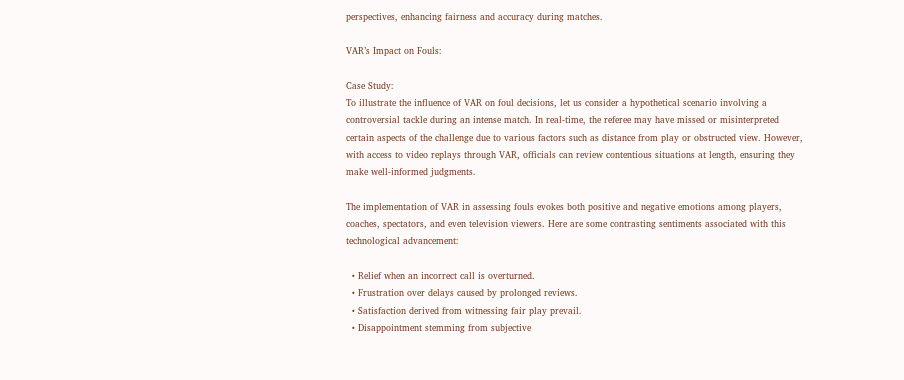perspectives, enhancing fairness and accuracy during matches.

VAR’s Impact on Fouls:

Case Study:
To illustrate the influence of VAR on foul decisions, let us consider a hypothetical scenario involving a controversial tackle during an intense match. In real-time, the referee may have missed or misinterpreted certain aspects of the challenge due to various factors such as distance from play or obstructed view. However, with access to video replays through VAR, officials can review contentious situations at length, ensuring they make well-informed judgments.

The implementation of VAR in assessing fouls evokes both positive and negative emotions among players, coaches, spectators, and even television viewers. Here are some contrasting sentiments associated with this technological advancement:

  • Relief when an incorrect call is overturned.
  • Frustration over delays caused by prolonged reviews.
  • Satisfaction derived from witnessing fair play prevail.
  • Disappointment stemming from subjective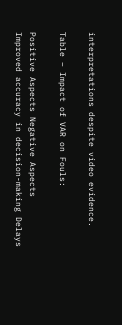interpretations despite video evidence.

Table – Impact of VAR on Fouls:

Positive Aspects Negative Aspects
Improved accuracy in decision-making Delays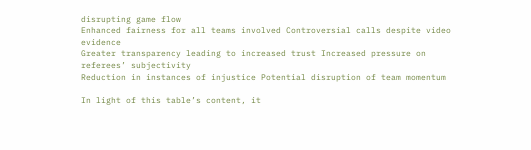disrupting game flow
Enhanced fairness for all teams involved Controversial calls despite video evidence
Greater transparency leading to increased trust Increased pressure on referees’ subjectivity
Reduction in instances of injustice Potential disruption of team momentum

In light of this table’s content, it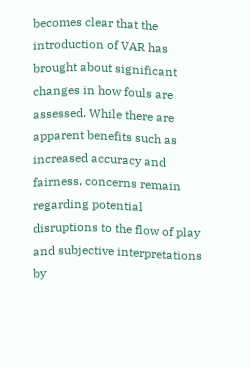becomes clear that the introduction of VAR has brought about significant changes in how fouls are assessed. While there are apparent benefits such as increased accuracy and fairness, concerns remain regarding potential disruptions to the flow of play and subjective interpretations by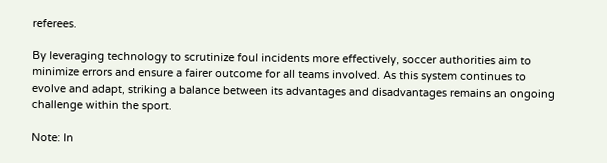referees.

By leveraging technology to scrutinize foul incidents more effectively, soccer authorities aim to minimize errors and ensure a fairer outcome for all teams involved. As this system continues to evolve and adapt, striking a balance between its advantages and disadvantages remains an ongoing challenge within the sport.

Note: In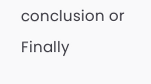conclusion or Finally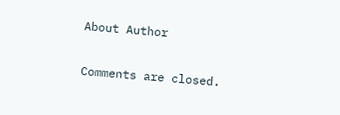About Author

Comments are closed.